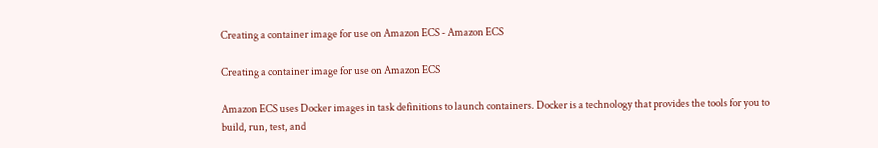Creating a container image for use on Amazon ECS - Amazon ECS

Creating a container image for use on Amazon ECS

Amazon ECS uses Docker images in task definitions to launch containers. Docker is a technology that provides the tools for you to build, run, test, and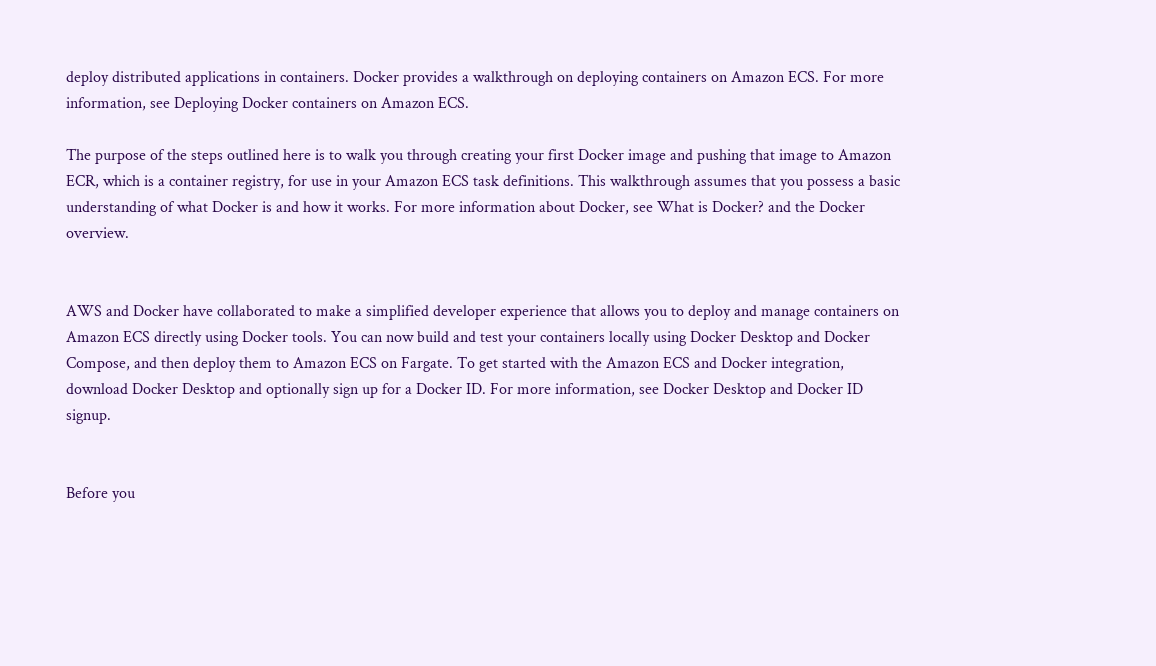deploy distributed applications in containers. Docker provides a walkthrough on deploying containers on Amazon ECS. For more information, see Deploying Docker containers on Amazon ECS.

The purpose of the steps outlined here is to walk you through creating your first Docker image and pushing that image to Amazon ECR, which is a container registry, for use in your Amazon ECS task definitions. This walkthrough assumes that you possess a basic understanding of what Docker is and how it works. For more information about Docker, see What is Docker? and the Docker overview.


AWS and Docker have collaborated to make a simplified developer experience that allows you to deploy and manage containers on Amazon ECS directly using Docker tools. You can now build and test your containers locally using Docker Desktop and Docker Compose, and then deploy them to Amazon ECS on Fargate. To get started with the Amazon ECS and Docker integration, download Docker Desktop and optionally sign up for a Docker ID. For more information, see Docker Desktop and Docker ID signup.


Before you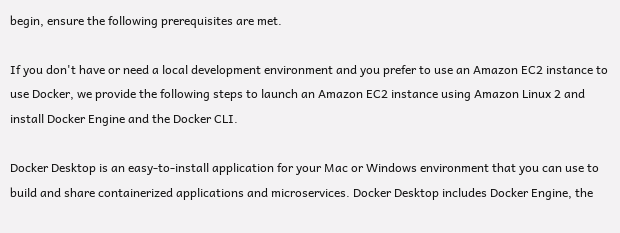begin, ensure the following prerequisites are met.

If you don't have or need a local development environment and you prefer to use an Amazon EC2 instance to use Docker, we provide the following steps to launch an Amazon EC2 instance using Amazon Linux 2 and install Docker Engine and the Docker CLI.

Docker Desktop is an easy-to-install application for your Mac or Windows environment that you can use to build and share containerized applications and microservices. Docker Desktop includes Docker Engine, the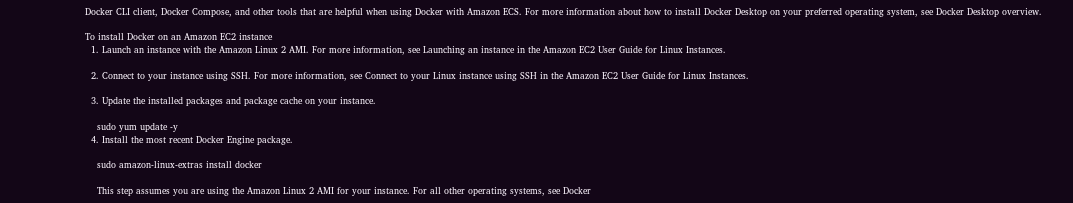Docker CLI client, Docker Compose, and other tools that are helpful when using Docker with Amazon ECS. For more information about how to install Docker Desktop on your preferred operating system, see Docker Desktop overview.

To install Docker on an Amazon EC2 instance
  1. Launch an instance with the Amazon Linux 2 AMI. For more information, see Launching an instance in the Amazon EC2 User Guide for Linux Instances.

  2. Connect to your instance using SSH. For more information, see Connect to your Linux instance using SSH in the Amazon EC2 User Guide for Linux Instances.

  3. Update the installed packages and package cache on your instance.

    sudo yum update -y
  4. Install the most recent Docker Engine package.

    sudo amazon-linux-extras install docker

    This step assumes you are using the Amazon Linux 2 AMI for your instance. For all other operating systems, see Docker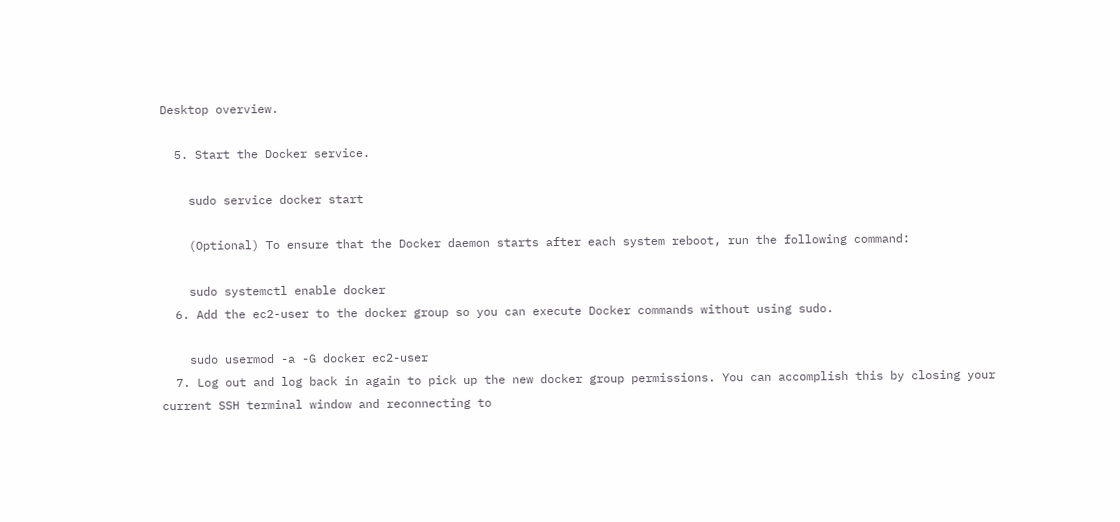Desktop overview.

  5. Start the Docker service.

    sudo service docker start

    (Optional) To ensure that the Docker daemon starts after each system reboot, run the following command:

    sudo systemctl enable docker
  6. Add the ec2-user to the docker group so you can execute Docker commands without using sudo.

    sudo usermod -a -G docker ec2-user
  7. Log out and log back in again to pick up the new docker group permissions. You can accomplish this by closing your current SSH terminal window and reconnecting to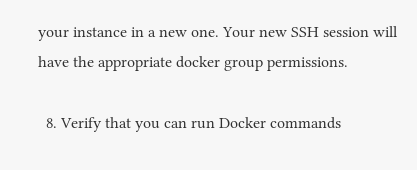your instance in a new one. Your new SSH session will have the appropriate docker group permissions.

  8. Verify that you can run Docker commands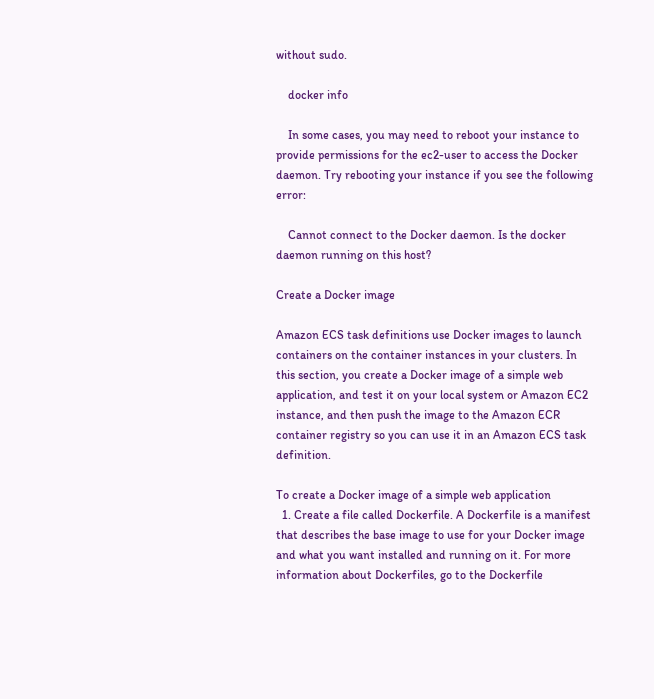without sudo.

    docker info

    In some cases, you may need to reboot your instance to provide permissions for the ec2-user to access the Docker daemon. Try rebooting your instance if you see the following error:

    Cannot connect to the Docker daemon. Is the docker daemon running on this host?

Create a Docker image

Amazon ECS task definitions use Docker images to launch containers on the container instances in your clusters. In this section, you create a Docker image of a simple web application, and test it on your local system or Amazon EC2 instance, and then push the image to the Amazon ECR container registry so you can use it in an Amazon ECS task definition.

To create a Docker image of a simple web application
  1. Create a file called Dockerfile. A Dockerfile is a manifest that describes the base image to use for your Docker image and what you want installed and running on it. For more information about Dockerfiles, go to the Dockerfile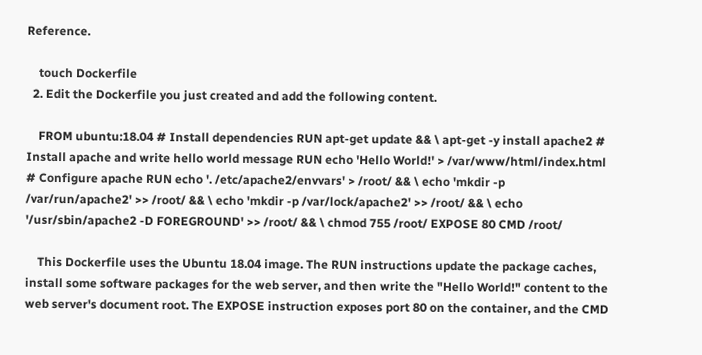Reference.

    touch Dockerfile
  2. Edit the Dockerfile you just created and add the following content.

    FROM ubuntu:18.04 # Install dependencies RUN apt-get update && \ apt-get -y install apache2 # Install apache and write hello world message RUN echo 'Hello World!' > /var/www/html/index.html # Configure apache RUN echo '. /etc/apache2/envvars' > /root/ && \ echo 'mkdir -p /var/run/apache2' >> /root/ && \ echo 'mkdir -p /var/lock/apache2' >> /root/ && \ echo '/usr/sbin/apache2 -D FOREGROUND' >> /root/ && \ chmod 755 /root/ EXPOSE 80 CMD /root/

    This Dockerfile uses the Ubuntu 18.04 image. The RUN instructions update the package caches, install some software packages for the web server, and then write the "Hello World!" content to the web server's document root. The EXPOSE instruction exposes port 80 on the container, and the CMD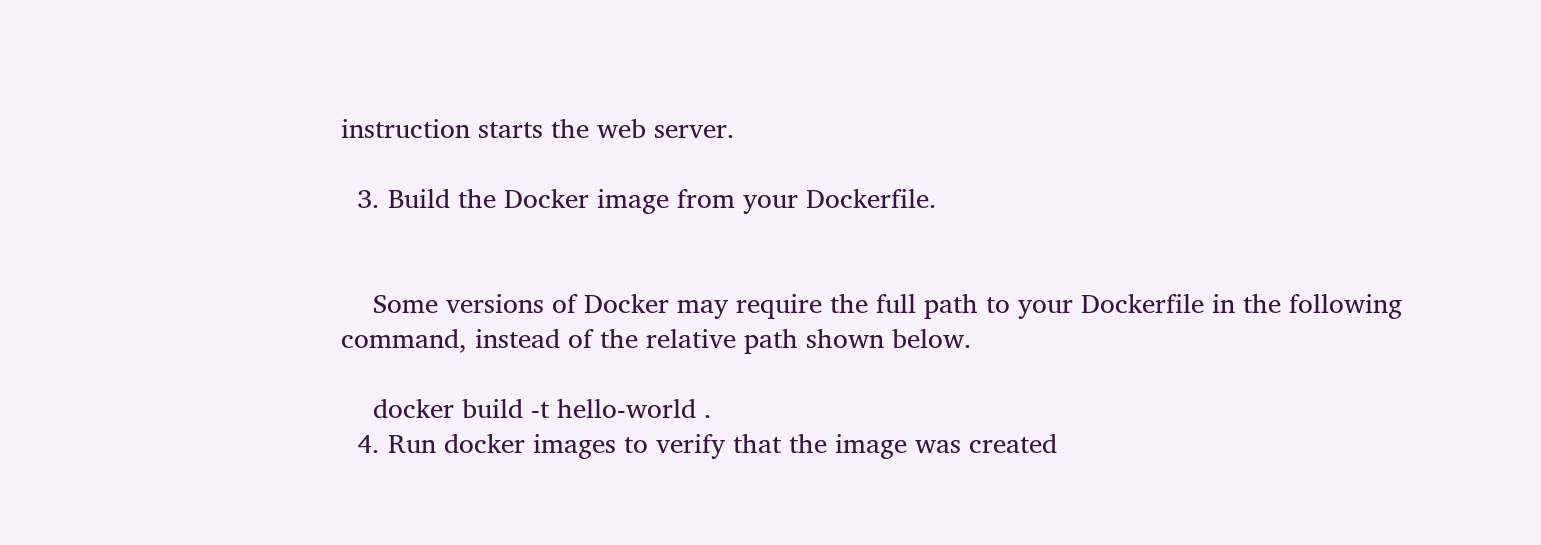instruction starts the web server.

  3. Build the Docker image from your Dockerfile.


    Some versions of Docker may require the full path to your Dockerfile in the following command, instead of the relative path shown below.

    docker build -t hello-world .
  4. Run docker images to verify that the image was created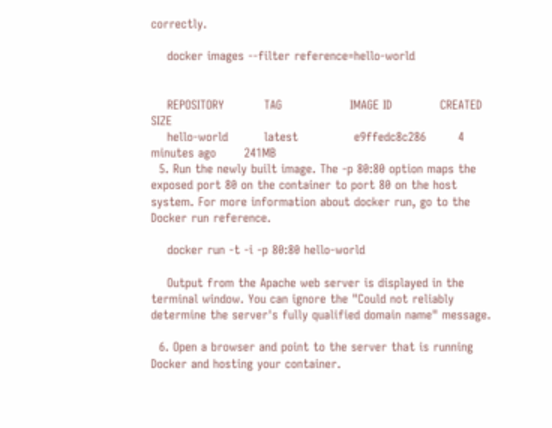correctly.

    docker images --filter reference=hello-world


    REPOSITORY          TAG                 IMAGE ID            CREATED             SIZE
    hello-world         latest              e9ffedc8c286        4 minutes ago       241MB
  5. Run the newly built image. The -p 80:80 option maps the exposed port 80 on the container to port 80 on the host system. For more information about docker run, go to the Docker run reference.

    docker run -t -i -p 80:80 hello-world

    Output from the Apache web server is displayed in the terminal window. You can ignore the "Could not reliably determine the server's fully qualified domain name" message.

  6. Open a browser and point to the server that is running Docker and hosting your container.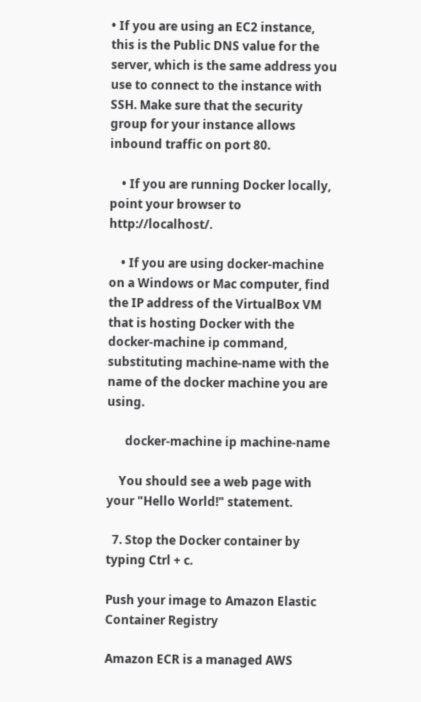• If you are using an EC2 instance, this is the Public DNS value for the server, which is the same address you use to connect to the instance with SSH. Make sure that the security group for your instance allows inbound traffic on port 80.

    • If you are running Docker locally, point your browser to http://localhost/.

    • If you are using docker-machine on a Windows or Mac computer, find the IP address of the VirtualBox VM that is hosting Docker with the docker-machine ip command, substituting machine-name with the name of the docker machine you are using.

      docker-machine ip machine-name

    You should see a web page with your "Hello World!" statement.

  7. Stop the Docker container by typing Ctrl + c.

Push your image to Amazon Elastic Container Registry

Amazon ECR is a managed AWS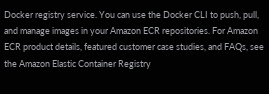Docker registry service. You can use the Docker CLI to push, pull, and manage images in your Amazon ECR repositories. For Amazon ECR product details, featured customer case studies, and FAQs, see the Amazon Elastic Container Registry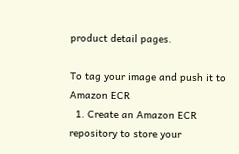product detail pages.

To tag your image and push it to Amazon ECR
  1. Create an Amazon ECR repository to store your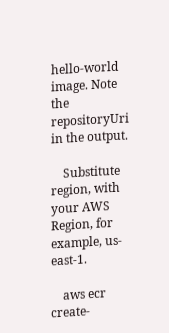hello-world image. Note the repositoryUri in the output.

    Substitute region, with your AWS Region, for example, us-east-1.

    aws ecr create-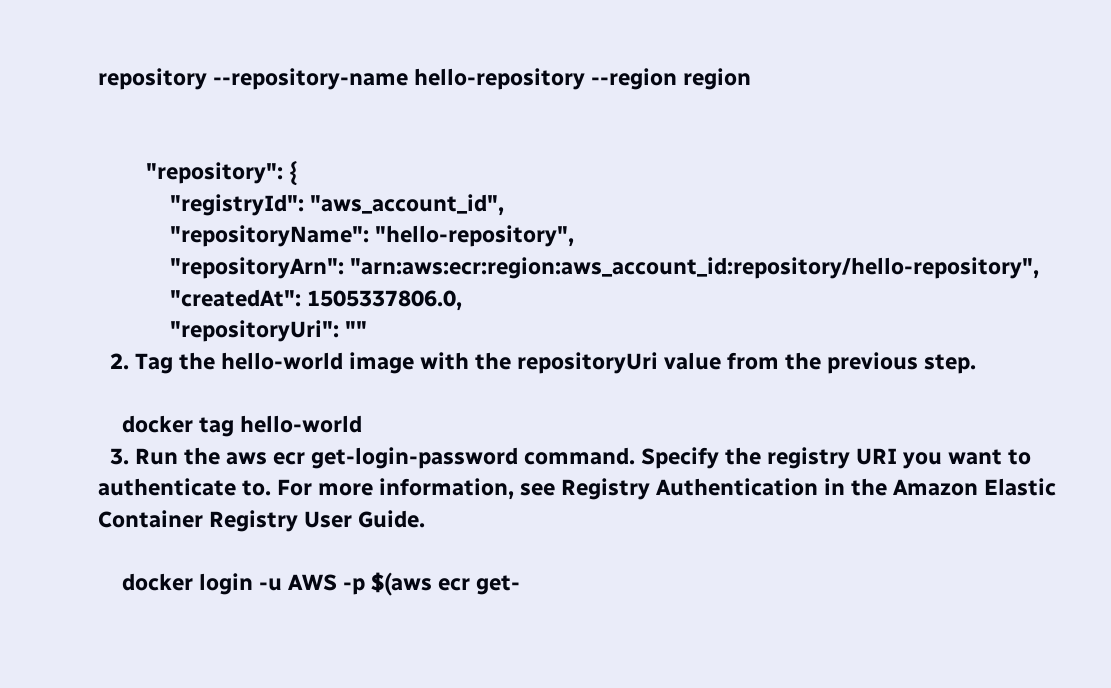repository --repository-name hello-repository --region region


        "repository": {
            "registryId": "aws_account_id",
            "repositoryName": "hello-repository",
            "repositoryArn": "arn:aws:ecr:region:aws_account_id:repository/hello-repository",
            "createdAt": 1505337806.0,
            "repositoryUri": ""
  2. Tag the hello-world image with the repositoryUri value from the previous step.

    docker tag hello-world
  3. Run the aws ecr get-login-password command. Specify the registry URI you want to authenticate to. For more information, see Registry Authentication in the Amazon Elastic Container Registry User Guide.

    docker login -u AWS -p $(aws ecr get-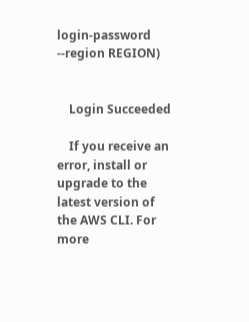login-password --region REGION)


    Login Succeeded

    If you receive an error, install or upgrade to the latest version of the AWS CLI. For more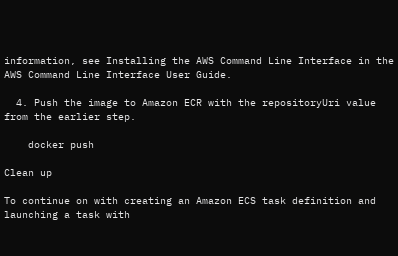information, see Installing the AWS Command Line Interface in the AWS Command Line Interface User Guide.

  4. Push the image to Amazon ECR with the repositoryUri value from the earlier step.

    docker push

Clean up

To continue on with creating an Amazon ECS task definition and launching a task with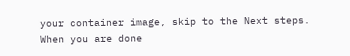your container image, skip to the Next steps. When you are done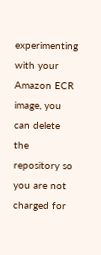experimenting with your Amazon ECR image, you can delete the repository so you are not charged for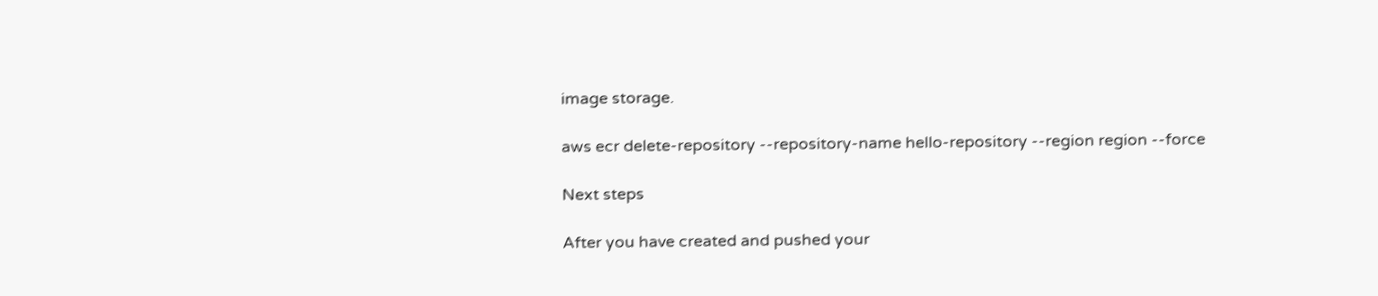image storage.

aws ecr delete-repository --repository-name hello-repository --region region --force

Next steps

After you have created and pushed your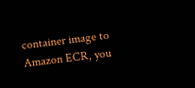container image to Amazon ECR, you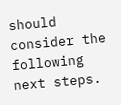should consider the following next steps.